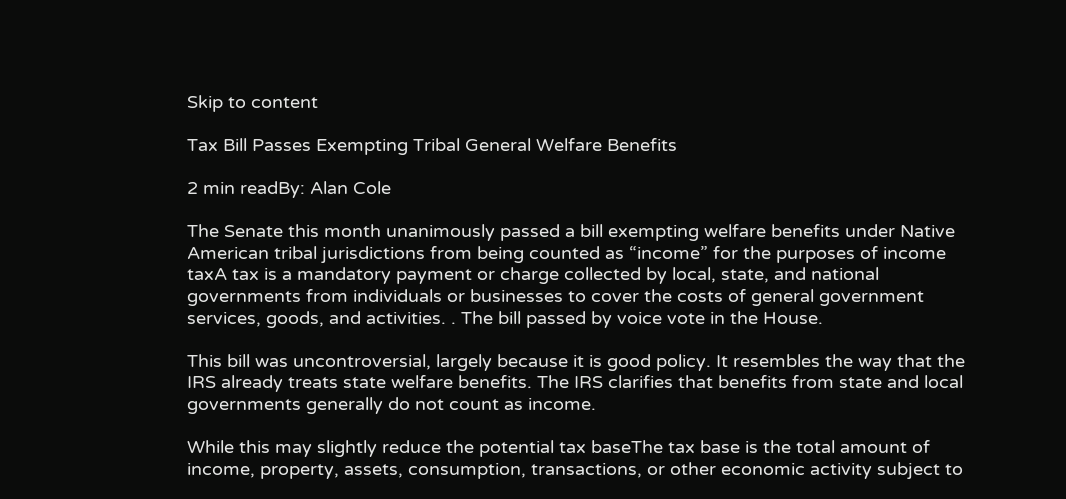Skip to content

Tax Bill Passes Exempting Tribal General Welfare Benefits

2 min readBy: Alan Cole

The Senate this month unanimously passed a bill exempting welfare benefits under Native American tribal jurisdictions from being counted as “income” for the purposes of income taxA tax is a mandatory payment or charge collected by local, state, and national governments from individuals or businesses to cover the costs of general government services, goods, and activities. . The bill passed by voice vote in the House.

This bill was uncontroversial, largely because it is good policy. It resembles the way that the IRS already treats state welfare benefits. The IRS clarifies that benefits from state and local governments generally do not count as income.

While this may slightly reduce the potential tax baseThe tax base is the total amount of income, property, assets, consumption, transactions, or other economic activity subject to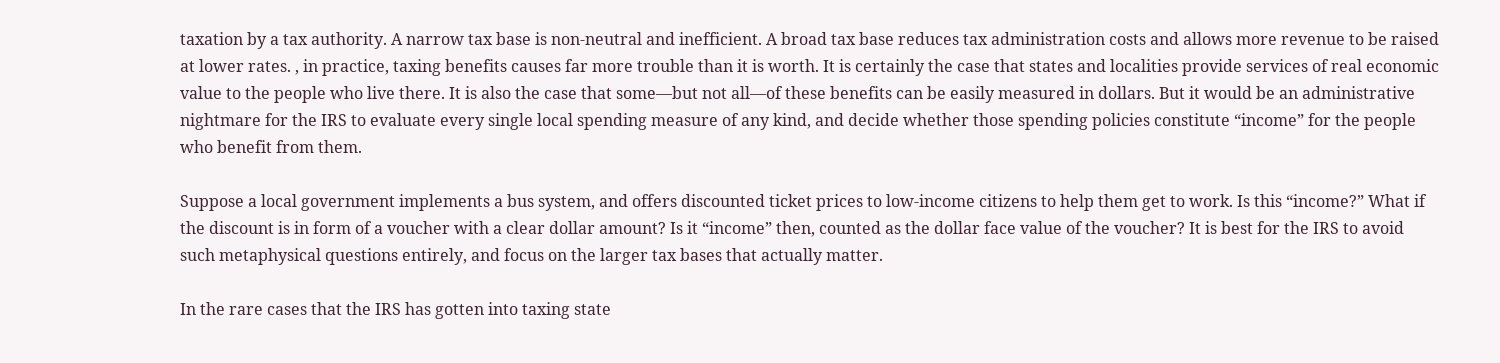taxation by a tax authority. A narrow tax base is non-neutral and inefficient. A broad tax base reduces tax administration costs and allows more revenue to be raised at lower rates. , in practice, taxing benefits causes far more trouble than it is worth. It is certainly the case that states and localities provide services of real economic value to the people who live there. It is also the case that some—but not all—of these benefits can be easily measured in dollars. But it would be an administrative nightmare for the IRS to evaluate every single local spending measure of any kind, and decide whether those spending policies constitute “income” for the people who benefit from them.

Suppose a local government implements a bus system, and offers discounted ticket prices to low-income citizens to help them get to work. Is this “income?” What if the discount is in form of a voucher with a clear dollar amount? Is it “income” then, counted as the dollar face value of the voucher? It is best for the IRS to avoid such metaphysical questions entirely, and focus on the larger tax bases that actually matter.

In the rare cases that the IRS has gotten into taxing state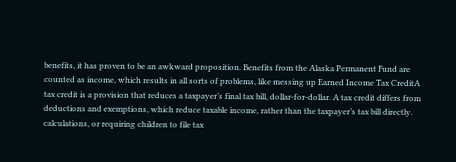benefits, it has proven to be an awkward proposition. Benefits from the Alaska Permanent Fund are counted as income, which results in all sorts of problems, like messing up Earned Income Tax CreditA tax credit is a provision that reduces a taxpayer’s final tax bill, dollar-for-dollar. A tax credit differs from deductions and exemptions, which reduce taxable income, rather than the taxpayer’s tax bill directly. calculations, or requiring children to file tax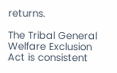returns.

The Tribal General Welfare Exclusion Act is consistent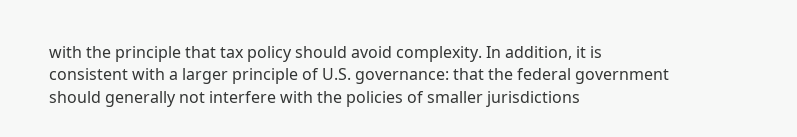with the principle that tax policy should avoid complexity. In addition, it is consistent with a larger principle of U.S. governance: that the federal government should generally not interfere with the policies of smaller jurisdictions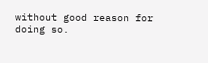without good reason for doing so.